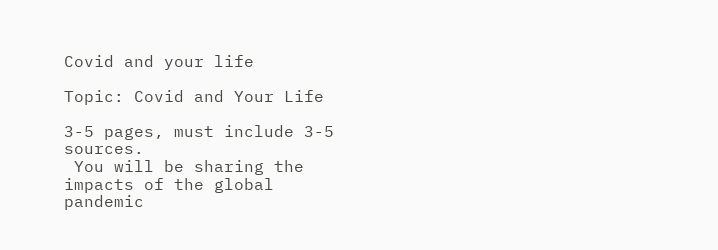Covid and your life

Topic: Covid and Your Life

3-5 pages, must include 3-5 sources.
 You will be sharing the impacts of the global pandemic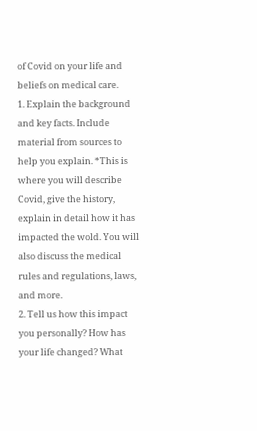of Covid on your life and beliefs on medical care.
1. Explain the background and key facts. Include material from sources to help you explain. *This is where you will describe Covid, give the history, explain in detail how it has impacted the wold. You will also discuss the medical rules and regulations, laws, and more.
2. Tell us how this impact you personally? How has your life changed? What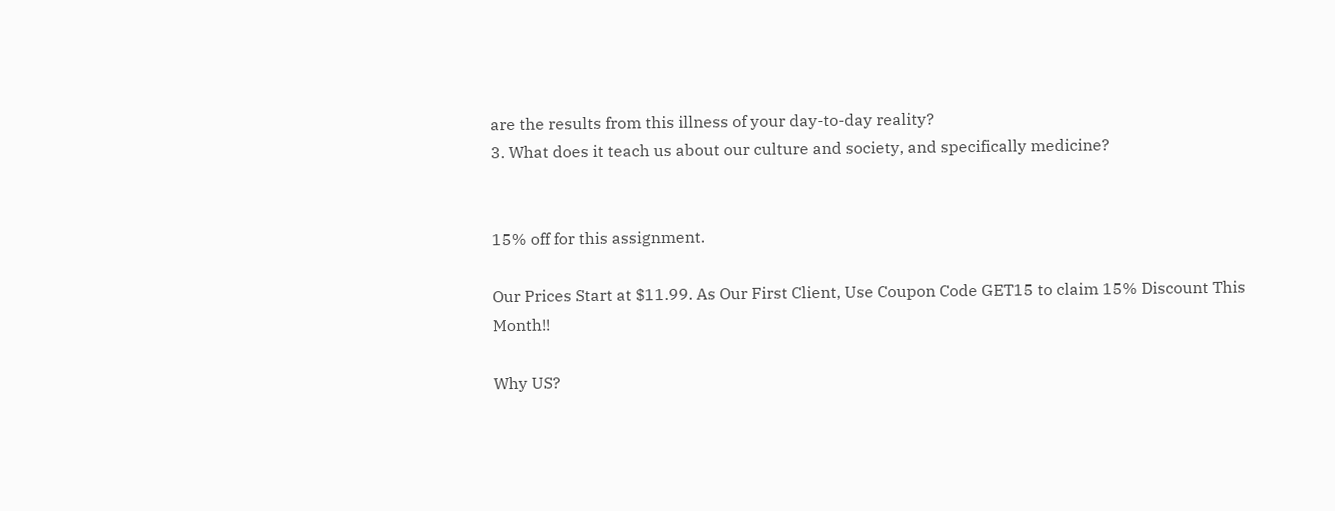are the results from this illness of your day-to-day reality?
3. What does it teach us about our culture and society, and specifically medicine?


15% off for this assignment.

Our Prices Start at $11.99. As Our First Client, Use Coupon Code GET15 to claim 15% Discount This Month!!

Why US?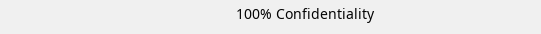100% Confidentiality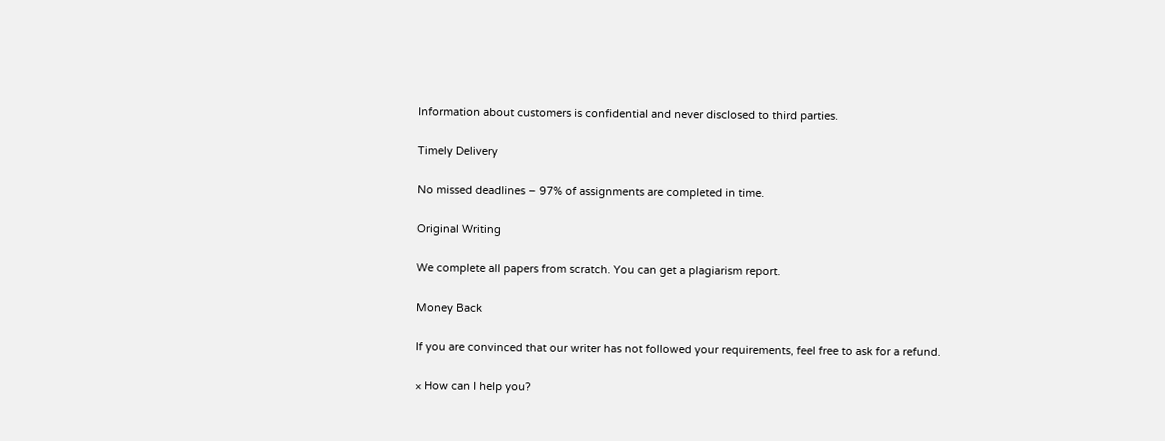Information about customers is confidential and never disclosed to third parties.

Timely Delivery

No missed deadlines – 97% of assignments are completed in time.

Original Writing

We complete all papers from scratch. You can get a plagiarism report.

Money Back

If you are convinced that our writer has not followed your requirements, feel free to ask for a refund.

× How can I help you?